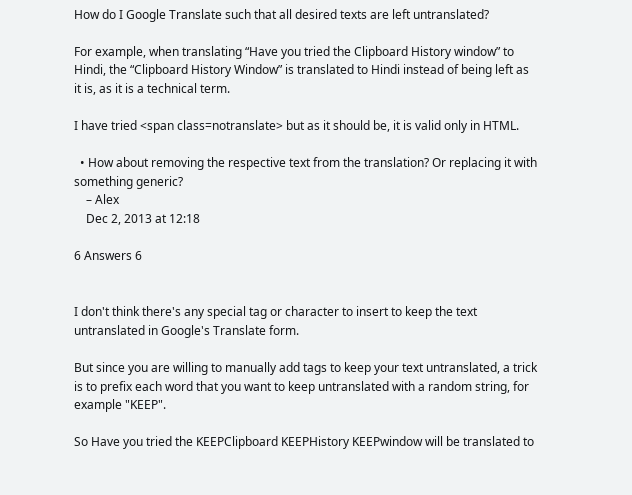How do I Google Translate such that all desired texts are left untranslated?

For example, when translating “Have you tried the Clipboard History window” to Hindi, the “Clipboard History Window” is translated to Hindi instead of being left as it is, as it is a technical term.

I have tried <span class=notranslate> but as it should be, it is valid only in HTML.

  • How about removing the respective text from the translation? Or replacing it with something generic?
    – Alex
    Dec 2, 2013 at 12:18

6 Answers 6


I don't think there's any special tag or character to insert to keep the text untranslated in Google's Translate form.

But since you are willing to manually add tags to keep your text untranslated, a trick is to prefix each word that you want to keep untranslated with a random string, for example "KEEP".

So Have you tried the KEEPClipboard KEEPHistory KEEPwindow will be translated to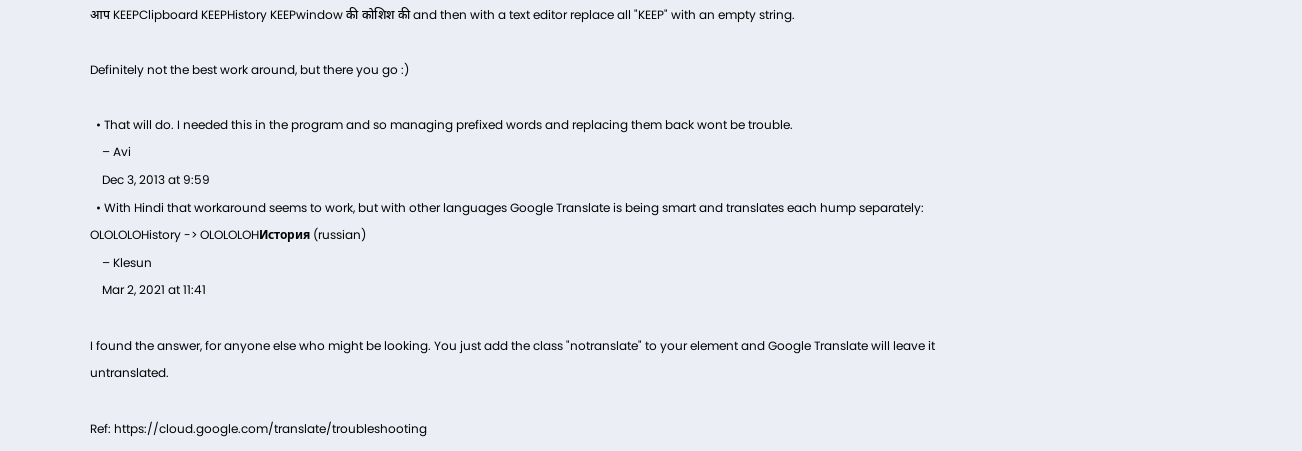आप KEEPClipboard KEEPHistory KEEPwindow की कोशिश की and then with a text editor replace all "KEEP" with an empty string.

Definitely not the best work around, but there you go :)

  • That will do. I needed this in the program and so managing prefixed words and replacing them back wont be trouble.
    – Avi
    Dec 3, 2013 at 9:59
  • With Hindi that workaround seems to work, but with other languages Google Translate is being smart and translates each hump separately: OLOLOLOHistory -> OLOLOLOHИстория (russian)
    – Klesun
    Mar 2, 2021 at 11:41

I found the answer, for anyone else who might be looking. You just add the class "notranslate" to your element and Google Translate will leave it untranslated.

Ref: https://cloud.google.com/translate/troubleshooting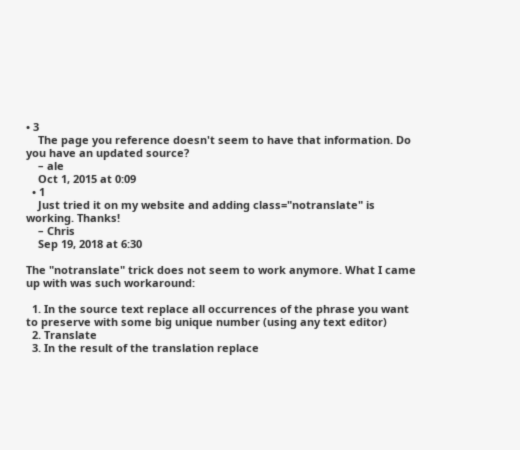• 3
    The page you reference doesn't seem to have that information. Do you have an updated source?
    – ale
    Oct 1, 2015 at 0:09
  • 1
    Just tried it on my website and adding class="notranslate" is working. Thanks!
    – Chris
    Sep 19, 2018 at 6:30

The "notranslate" trick does not seem to work anymore. What I came up with was such workaround:

  1. In the source text replace all occurrences of the phrase you want to preserve with some big unique number (using any text editor)
  2. Translate
  3. In the result of the translation replace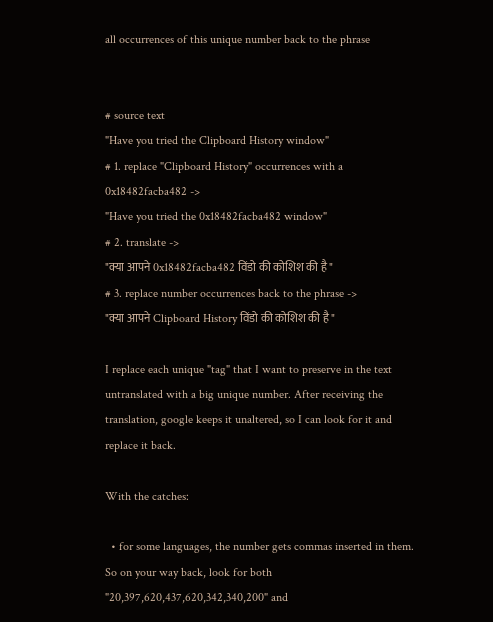all occurrences of this unique number back to the phrase


# source text
"Have you tried the Clipboard History window"
# 1. replace "Clipboard History" occurrences with a 0x18482facba482 ->
"Have you tried the 0x18482facba482 window"
# 2. translate ->
"क्या आपने 0x18482facba482 विंडो की कोशिश की है"
# 3. replace number occurrences back to the phrase ->
"क्या आपने Clipboard History विंडो की कोशिश की है"

I replace each unique "tag" that I want to preserve in the text untranslated with a big unique number. After receiving the translation, google keeps it unaltered, so I can look for it and replace it back.

With the catches:

  • for some languages, the number gets commas inserted in them. So on your way back, look for both "20,397,620,437,620,342,340,200" and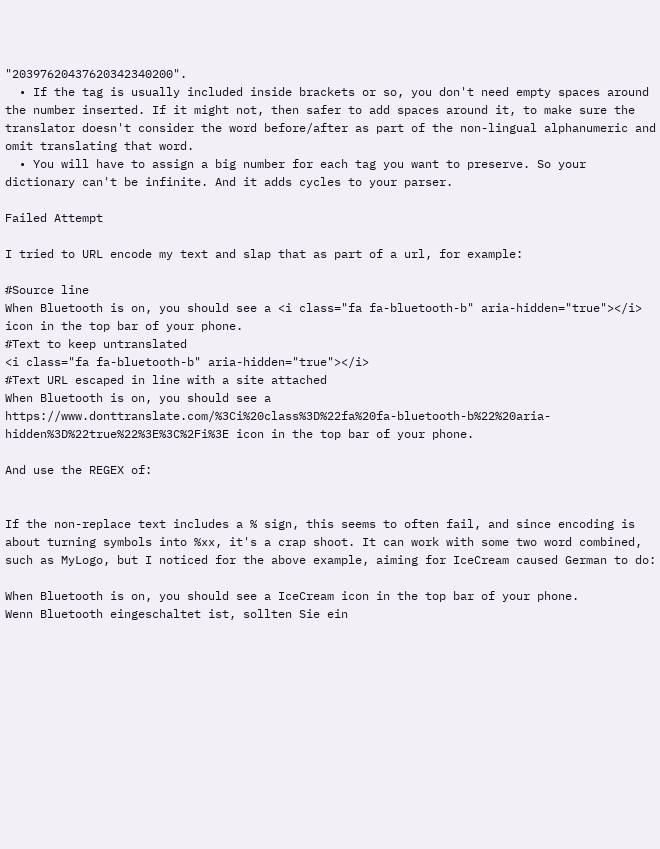"20397620437620342340200".
  • If the tag is usually included inside brackets or so, you don't need empty spaces around the number inserted. If it might not, then safer to add spaces around it, to make sure the translator doesn't consider the word before/after as part of the non-lingual alphanumeric and omit translating that word.
  • You will have to assign a big number for each tag you want to preserve. So your dictionary can't be infinite. And it adds cycles to your parser.

Failed Attempt

I tried to URL encode my text and slap that as part of a url, for example:

#Source line
When Bluetooth is on, you should see a <i class="fa fa-bluetooth-b" aria-hidden="true"></i> icon in the top bar of your phone.
#Text to keep untranslated
<i class="fa fa-bluetooth-b" aria-hidden="true"></i>
#Text URL escaped in line with a site attached
When Bluetooth is on, you should see a https://www.donttranslate.com/%3Ci%20class%3D%22fa%20fa-bluetooth-b%22%20aria-hidden%3D%22true%22%3E%3C%2Fi%3E icon in the top bar of your phone.

And use the REGEX of:


If the non-replace text includes a % sign, this seems to often fail, and since encoding is about turning symbols into %xx, it's a crap shoot. It can work with some two word combined, such as MyLogo, but I noticed for the above example, aiming for IceCream caused German to do:

When Bluetooth is on, you should see a IceCream icon in the top bar of your phone.
Wenn Bluetooth eingeschaltet ist, sollten Sie ein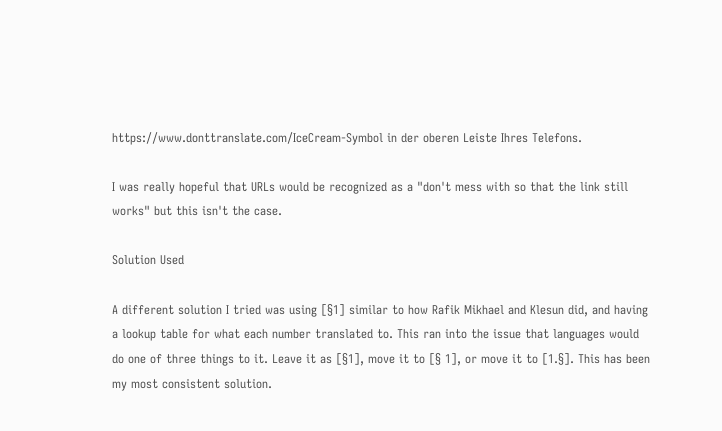https://www.donttranslate.com/IceCream-Symbol in der oberen Leiste Ihres Telefons.

I was really hopeful that URLs would be recognized as a "don't mess with so that the link still works" but this isn't the case.

Solution Used

A different solution I tried was using [§1] similar to how Rafik Mikhael and Klesun did, and having a lookup table for what each number translated to. This ran into the issue that languages would do one of three things to it. Leave it as [§1], move it to [§ 1], or move it to [1.§]. This has been my most consistent solution.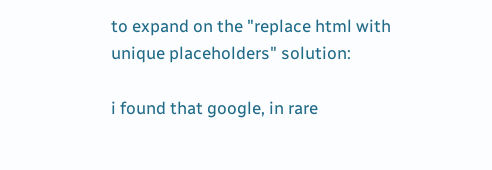to expand on the "replace html with unique placeholders" solution:

i found that google, in rare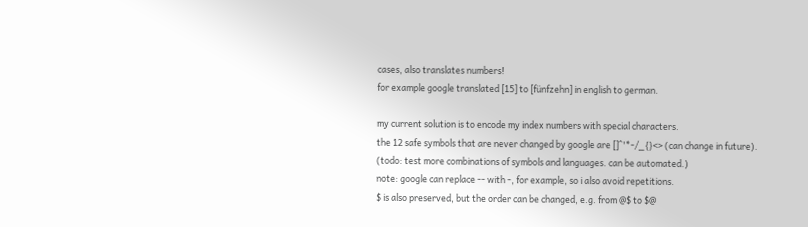cases, also translates numbers!
for example google translated [15] to [fünfzehn] in english to german.

my current solution is to encode my index numbers with special characters.
the 12 safe symbols that are never changed by google are []^'*-/_{}<> (can change in future).
(todo: test more combinations of symbols and languages. can be automated.)
note: google can replace -- with -, for example, so i also avoid repetitions.
$ is also preserved, but the order can be changed, e.g. from @$ to $@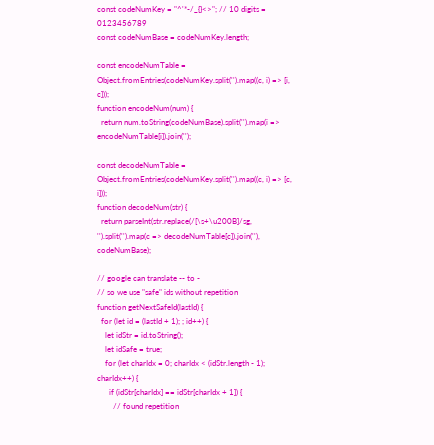const codeNumKey = "^'*-/_{}<>"; // 10 digits = 0123456789
const codeNumBase = codeNumKey.length;

const encodeNumTable = Object.fromEntries(codeNumKey.split('').map((c, i) => [i, c]));
function encodeNum(num) {
  return num.toString(codeNumBase).split('').map(i => encodeNumTable[i]).join('');

const decodeNumTable = Object.fromEntries(codeNumKey.split('').map((c, i) => [c, i]));
function decodeNum(str) {
  return parseInt(str.replace(/[\s+\u200B]/sg, '').split('').map(c => decodeNumTable[c]).join(''), codeNumBase);

// google can translate -- to -
// so we use "safe" ids without repetition
function getNextSafeId(lastId) {
  for (let id = (lastId + 1); ; id++) {
    let idStr = id.toString();
    let idSafe = true;
    for (let charIdx = 0; charIdx < (idStr.length - 1); charIdx++) {
      if (idStr[charIdx] == idStr[charIdx + 1]) {
        // found repetition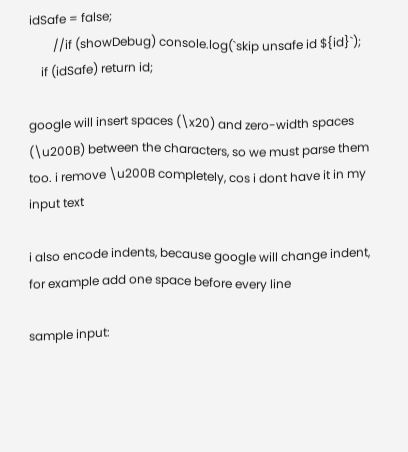idSafe = false;
        //if (showDebug) console.log(`skip unsafe id ${id}`);
    if (idSafe) return id;

google will insert spaces (\x20) and zero-width spaces (\u200B) between the characters, so we must parse them too. i remove \u200B completely, cos i dont have it in my input text

i also encode indents, because google will change indent, for example add one space before every line

sample input: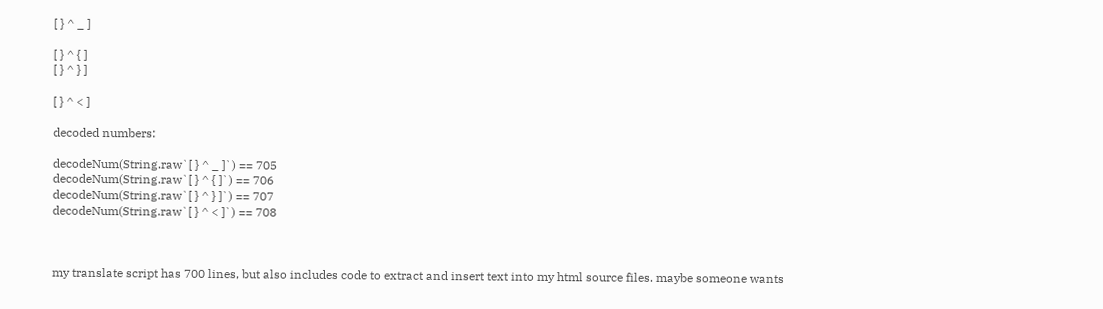[ } ^ _ ]

[ } ^ { ]
[ } ^ } ]

[ } ^ < ]

decoded numbers:

decodeNum(String.raw`[ } ^ _ ]`) == 705
decodeNum(String.raw`[ } ^ { ]`) == 706
decodeNum(String.raw`[ } ^ } ]`) == 707
decodeNum(String.raw`[ } ^ < ]`) == 708



my translate script has 700 lines, but also includes code to extract and insert text into my html source files. maybe someone wants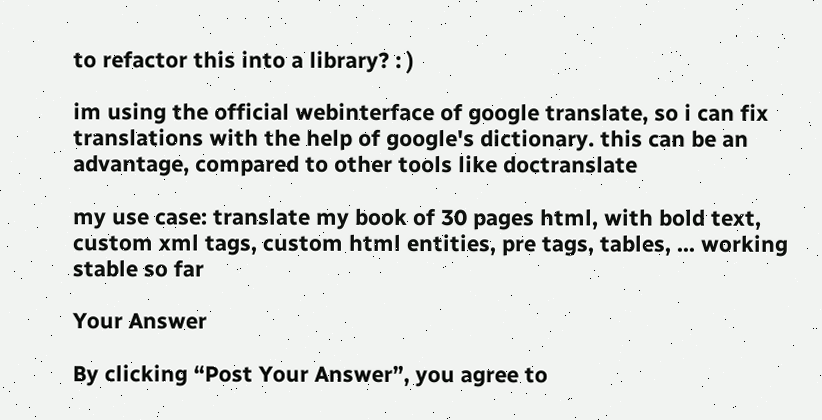to refactor this into a library? : )

im using the official webinterface of google translate, so i can fix translations with the help of google's dictionary. this can be an advantage, compared to other tools like doctranslate

my use case: translate my book of 30 pages html, with bold text, custom xml tags, custom html entities, pre tags, tables, ... working stable so far

Your Answer

By clicking “Post Your Answer”, you agree to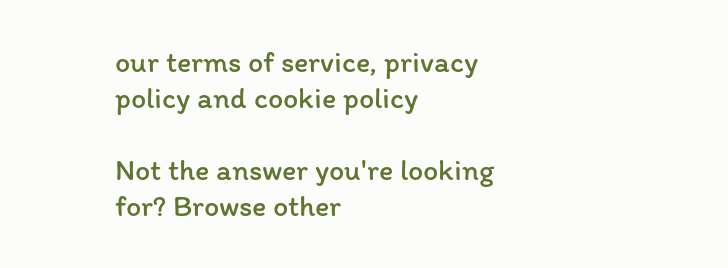our terms of service, privacy policy and cookie policy

Not the answer you're looking for? Browse other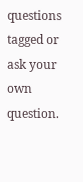questions tagged or ask your own question.